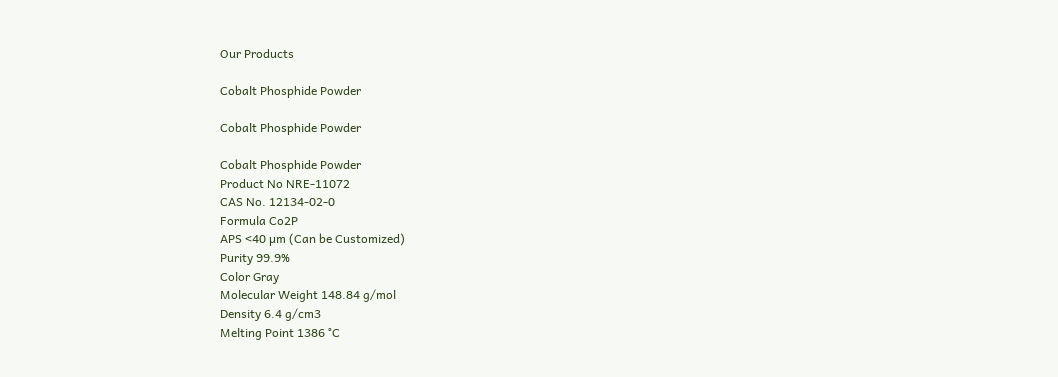Our Products

Cobalt Phosphide Powder

Cobalt Phosphide Powder

Cobalt Phosphide Powder
Product No NRE-11072
CAS No. 12134-02-0
Formula Co2P
APS <40 µm (Can be Customized)
Purity 99.9%
Color Gray
Molecular Weight 148.84 g/mol
Density 6.4 g/cm3
Melting Point 1386 °C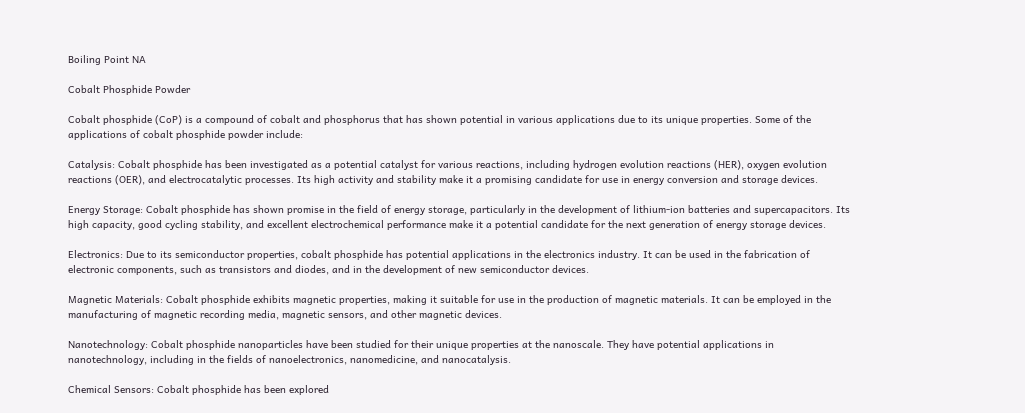Boiling Point NA

Cobalt Phosphide Powder

Cobalt phosphide (CoP) is a compound of cobalt and phosphorus that has shown potential in various applications due to its unique properties. Some of the applications of cobalt phosphide powder include:

Catalysis: Cobalt phosphide has been investigated as a potential catalyst for various reactions, including hydrogen evolution reactions (HER), oxygen evolution reactions (OER), and electrocatalytic processes. Its high activity and stability make it a promising candidate for use in energy conversion and storage devices.

Energy Storage: Cobalt phosphide has shown promise in the field of energy storage, particularly in the development of lithium-ion batteries and supercapacitors. Its high capacity, good cycling stability, and excellent electrochemical performance make it a potential candidate for the next generation of energy storage devices.

Electronics: Due to its semiconductor properties, cobalt phosphide has potential applications in the electronics industry. It can be used in the fabrication of electronic components, such as transistors and diodes, and in the development of new semiconductor devices.

Magnetic Materials: Cobalt phosphide exhibits magnetic properties, making it suitable for use in the production of magnetic materials. It can be employed in the manufacturing of magnetic recording media, magnetic sensors, and other magnetic devices.

Nanotechnology: Cobalt phosphide nanoparticles have been studied for their unique properties at the nanoscale. They have potential applications in nanotechnology, including in the fields of nanoelectronics, nanomedicine, and nanocatalysis.

Chemical Sensors: Cobalt phosphide has been explored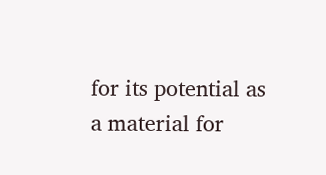for its potential as a material for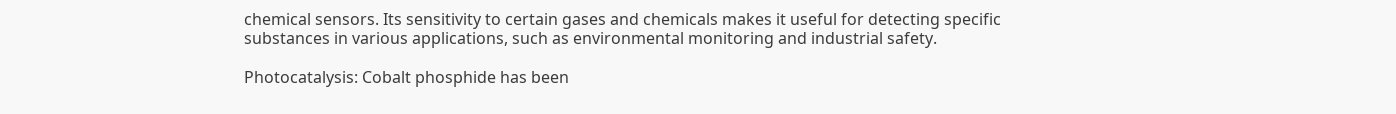chemical sensors. Its sensitivity to certain gases and chemicals makes it useful for detecting specific substances in various applications, such as environmental monitoring and industrial safety.

Photocatalysis: Cobalt phosphide has been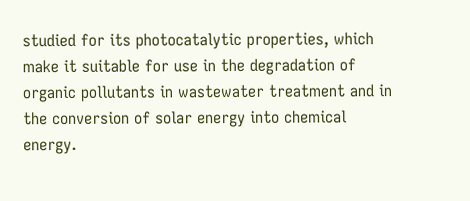studied for its photocatalytic properties, which make it suitable for use in the degradation of organic pollutants in wastewater treatment and in the conversion of solar energy into chemical energy.